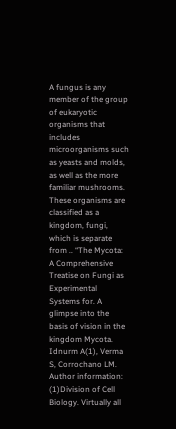A fungus is any member of the group of eukaryotic organisms that includes microorganisms such as yeasts and molds, as well as the more familiar mushrooms. These organisms are classified as a kingdom, fungi, which is separate from .. “The Mycota: A Comprehensive Treatise on Fungi as Experimental Systems for. A glimpse into the basis of vision in the kingdom Mycota. Idnurm A(1), Verma S, Corrochano LM. Author information: (1)Division of Cell Biology. Virtually all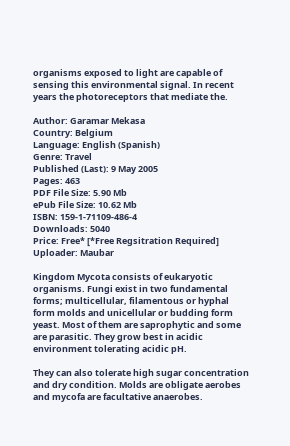organisms exposed to light are capable of sensing this environmental signal. In recent years the photoreceptors that mediate the.

Author: Garamar Mekasa
Country: Belgium
Language: English (Spanish)
Genre: Travel
Published (Last): 9 May 2005
Pages: 463
PDF File Size: 5.90 Mb
ePub File Size: 10.62 Mb
ISBN: 159-1-71109-486-4
Downloads: 5040
Price: Free* [*Free Regsitration Required]
Uploader: Maubar

Kingdom Mycota consists of eukaryotic organisms. Fungi exist in two fundamental forms; multicellular, filamentous or hyphal form molds and unicellular or budding form yeast. Most of them are saprophytic and some are parasitic. They grow best in acidic environment tolerating acidic pH.

They can also tolerate high sugar concentration and dry condition. Molds are obligate aerobes and mycofa are facultative anaerobes.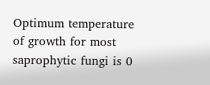Optimum temperature of growth for most saprophytic fungi is 0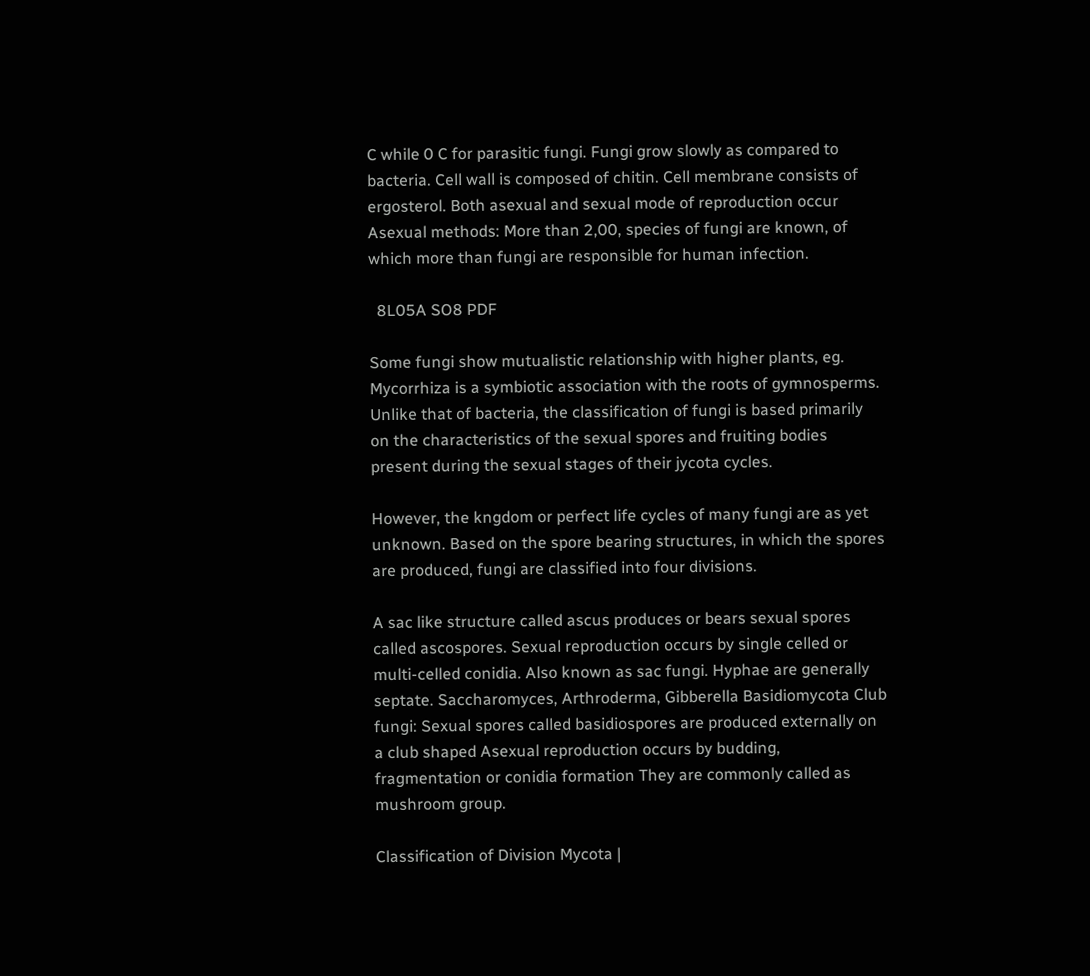C while 0 C for parasitic fungi. Fungi grow slowly as compared to bacteria. Cell wall is composed of chitin. Cell membrane consists of ergosterol. Both asexual and sexual mode of reproduction occur Asexual methods: More than 2,00, species of fungi are known, of which more than fungi are responsible for human infection.

  8L05A SO8 PDF

Some fungi show mutualistic relationship with higher plants, eg. Mycorrhiza is a symbiotic association with the roots of gymnosperms. Unlike that of bacteria, the classification of fungi is based primarily on the characteristics of the sexual spores and fruiting bodies present during the sexual stages of their jycota cycles.

However, the kngdom or perfect life cycles of many fungi are as yet unknown. Based on the spore bearing structures, in which the spores are produced, fungi are classified into four divisions.

A sac like structure called ascus produces or bears sexual spores called ascospores. Sexual reproduction occurs by single celled or multi-celled conidia. Also known as sac fungi. Hyphae are generally septate. Saccharomyces, Arthroderma, Gibberella Basidiomycota Club fungi: Sexual spores called basidiospores are produced externally on a club shaped Asexual reproduction occurs by budding, fragmentation or conidia formation They are commonly called as mushroom group.

Classification of Division Mycota |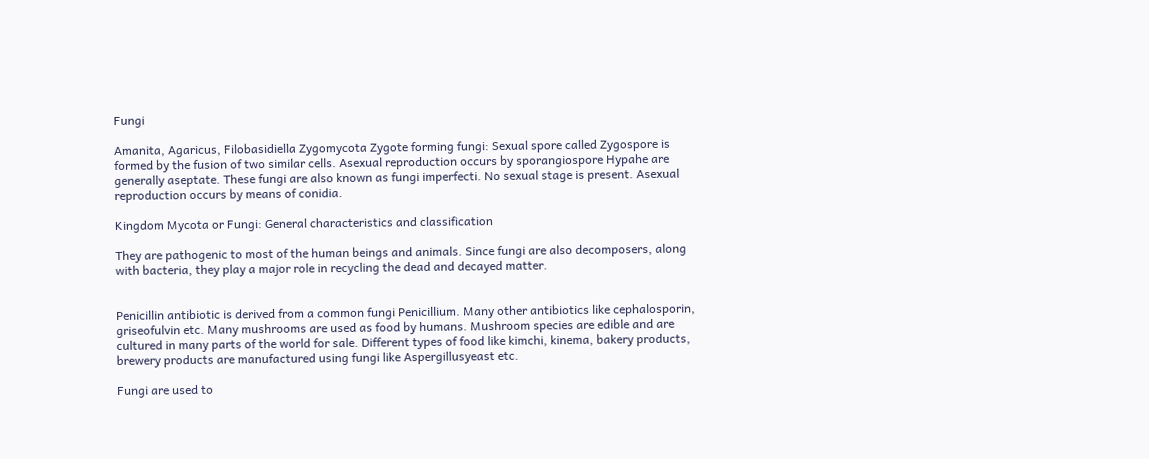Fungi

Amanita, Agaricus, Filobasidiella Zygomycota Zygote forming fungi: Sexual spore called Zygospore is formed by the fusion of two similar cells. Asexual reproduction occurs by sporangiospore Hypahe are generally aseptate. These fungi are also known as fungi imperfecti. No sexual stage is present. Asexual reproduction occurs by means of conidia.

Kingdom Mycota or Fungi: General characteristics and classification

They are pathogenic to most of the human beings and animals. Since fungi are also decomposers, along with bacteria, they play a major role in recycling the dead and decayed matter.


Penicillin antibiotic is derived from a common fungi Penicillium. Many other antibiotics like cephalosporin, griseofulvin etc. Many mushrooms are used as food by humans. Mushroom species are edible and are cultured in many parts of the world for sale. Different types of food like kimchi, kinema, bakery products, brewery products are manufactured using fungi like Aspergillusyeast etc.

Fungi are used to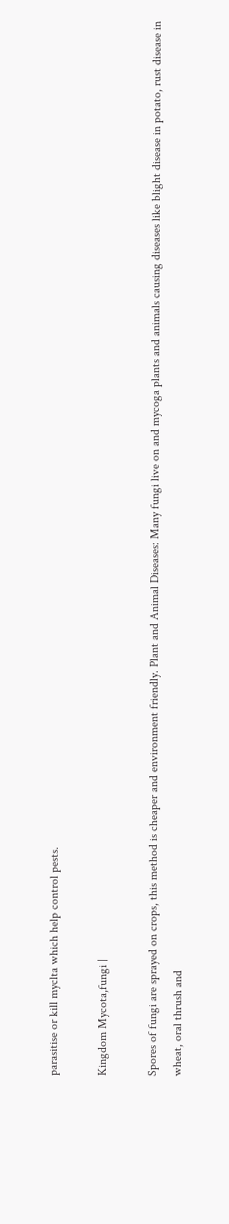parasitise or kill myclta which help control pests.

Kingdom Mycota,fungi |

Spores of fungi are sprayed on crops, this method is cheaper and environment friendly. Plant and Animal Diseases: Many fungi live on and mycoga plants and animals causing diseases like blight disease in potato, rust disease in wheat, oral thrush and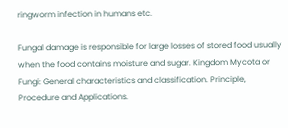ringworm infection in humans etc.

Fungal damage is responsible for large losses of stored food usually when the food contains moisture and sugar. Kingdom Mycota or Fungi: General characteristics and classification. Principle, Procedure and Applications.